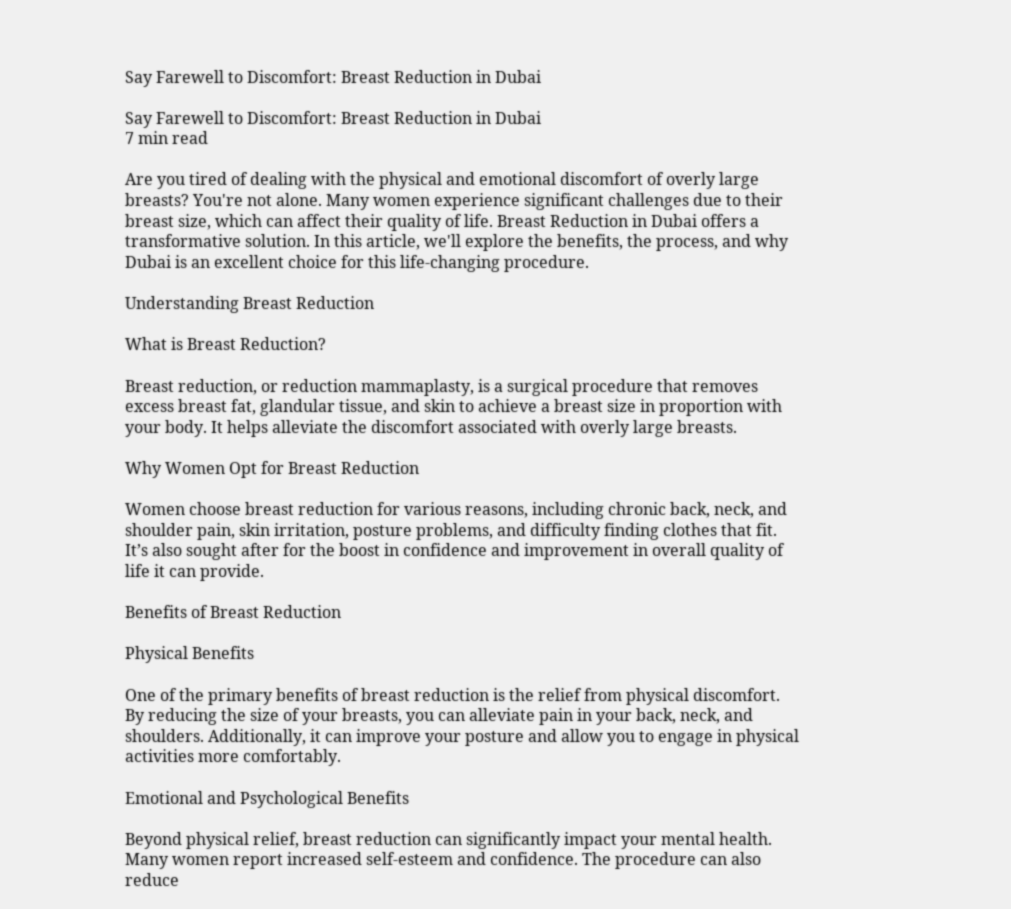Say Farewell to Discomfort: Breast Reduction in Dubai

Say Farewell to Discomfort: Breast Reduction in Dubai
7 min read

Are you tired of dealing with the physical and emotional discomfort of overly large breasts? You're not alone. Many women experience significant challenges due to their breast size, which can affect their quality of life. Breast Reduction in Dubai offers a transformative solution. In this article, we'll explore the benefits, the process, and why Dubai is an excellent choice for this life-changing procedure.

Understanding Breast Reduction

What is Breast Reduction?

Breast reduction, or reduction mammaplasty, is a surgical procedure that removes excess breast fat, glandular tissue, and skin to achieve a breast size in proportion with your body. It helps alleviate the discomfort associated with overly large breasts.

Why Women Opt for Breast Reduction

Women choose breast reduction for various reasons, including chronic back, neck, and shoulder pain, skin irritation, posture problems, and difficulty finding clothes that fit. It’s also sought after for the boost in confidence and improvement in overall quality of life it can provide.

Benefits of Breast Reduction

Physical Benefits

One of the primary benefits of breast reduction is the relief from physical discomfort. By reducing the size of your breasts, you can alleviate pain in your back, neck, and shoulders. Additionally, it can improve your posture and allow you to engage in physical activities more comfortably.

Emotional and Psychological Benefits

Beyond physical relief, breast reduction can significantly impact your mental health. Many women report increased self-esteem and confidence. The procedure can also reduce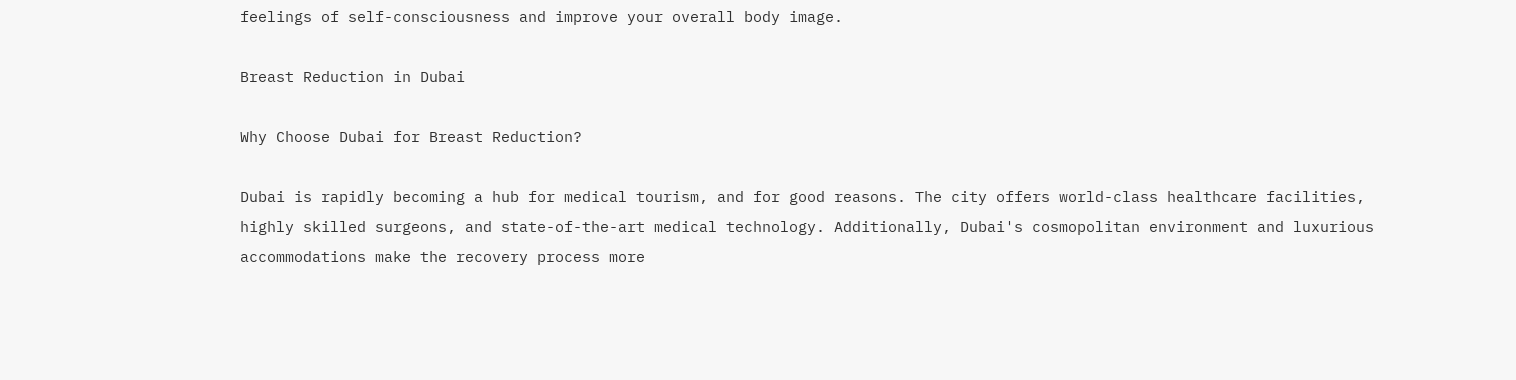feelings of self-consciousness and improve your overall body image.

Breast Reduction in Dubai

Why Choose Dubai for Breast Reduction?

Dubai is rapidly becoming a hub for medical tourism, and for good reasons. The city offers world-class healthcare facilities, highly skilled surgeons, and state-of-the-art medical technology. Additionally, Dubai's cosmopolitan environment and luxurious accommodations make the recovery process more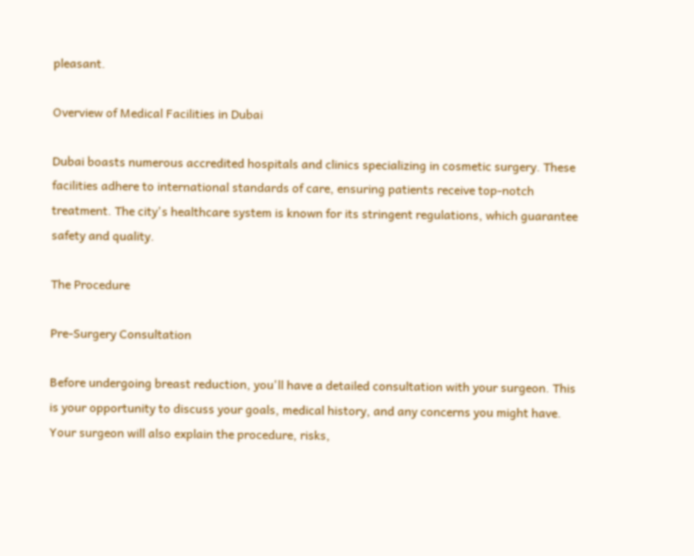pleasant.

Overview of Medical Facilities in Dubai

Dubai boasts numerous accredited hospitals and clinics specializing in cosmetic surgery. These facilities adhere to international standards of care, ensuring patients receive top-notch treatment. The city's healthcare system is known for its stringent regulations, which guarantee safety and quality.

The Procedure

Pre-Surgery Consultation

Before undergoing breast reduction, you'll have a detailed consultation with your surgeon. This is your opportunity to discuss your goals, medical history, and any concerns you might have. Your surgeon will also explain the procedure, risks,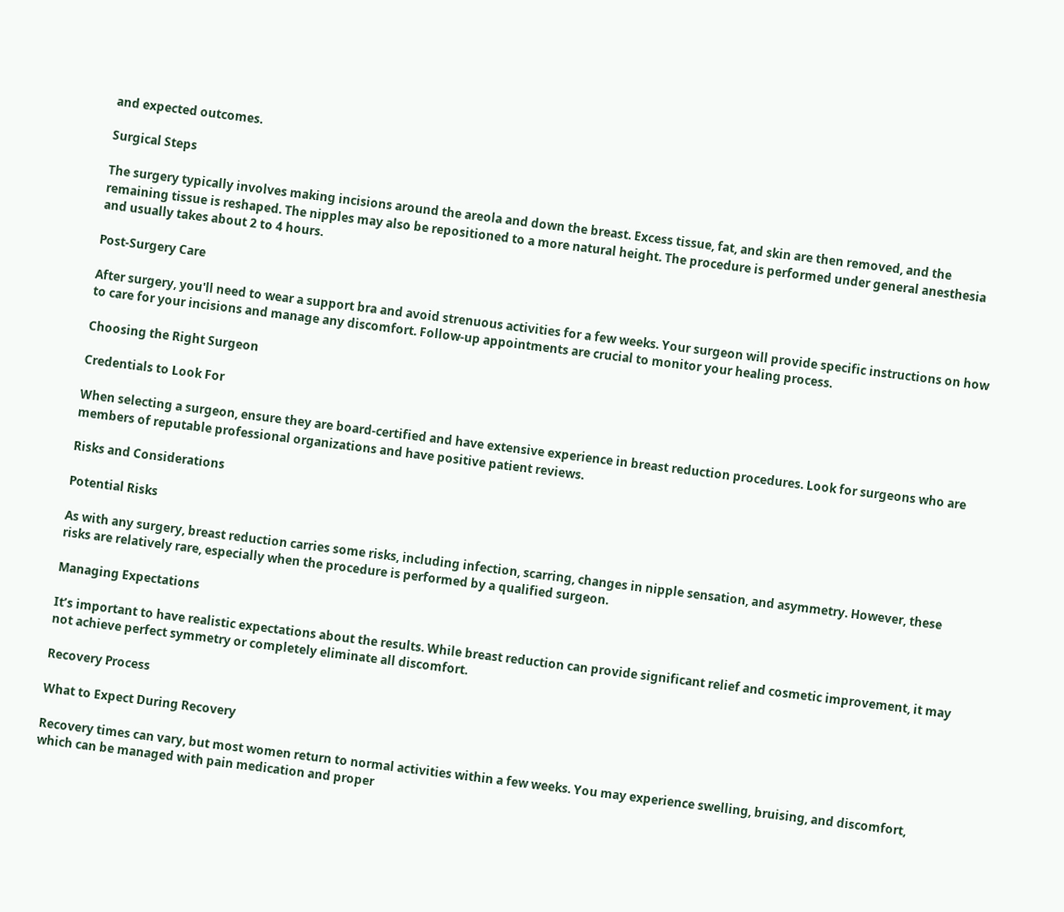and expected outcomes.

Surgical Steps

The surgery typically involves making incisions around the areola and down the breast. Excess tissue, fat, and skin are then removed, and the remaining tissue is reshaped. The nipples may also be repositioned to a more natural height. The procedure is performed under general anesthesia and usually takes about 2 to 4 hours.

Post-Surgery Care

After surgery, you'll need to wear a support bra and avoid strenuous activities for a few weeks. Your surgeon will provide specific instructions on how to care for your incisions and manage any discomfort. Follow-up appointments are crucial to monitor your healing process.

Choosing the Right Surgeon

Credentials to Look For

When selecting a surgeon, ensure they are board-certified and have extensive experience in breast reduction procedures. Look for surgeons who are members of reputable professional organizations and have positive patient reviews.

Risks and Considerations

Potential Risks

As with any surgery, breast reduction carries some risks, including infection, scarring, changes in nipple sensation, and asymmetry. However, these risks are relatively rare, especially when the procedure is performed by a qualified surgeon.

Managing Expectations

It’s important to have realistic expectations about the results. While breast reduction can provide significant relief and cosmetic improvement, it may not achieve perfect symmetry or completely eliminate all discomfort.

Recovery Process

What to Expect During Recovery

Recovery times can vary, but most women return to normal activities within a few weeks. You may experience swelling, bruising, and discomfort, which can be managed with pain medication and proper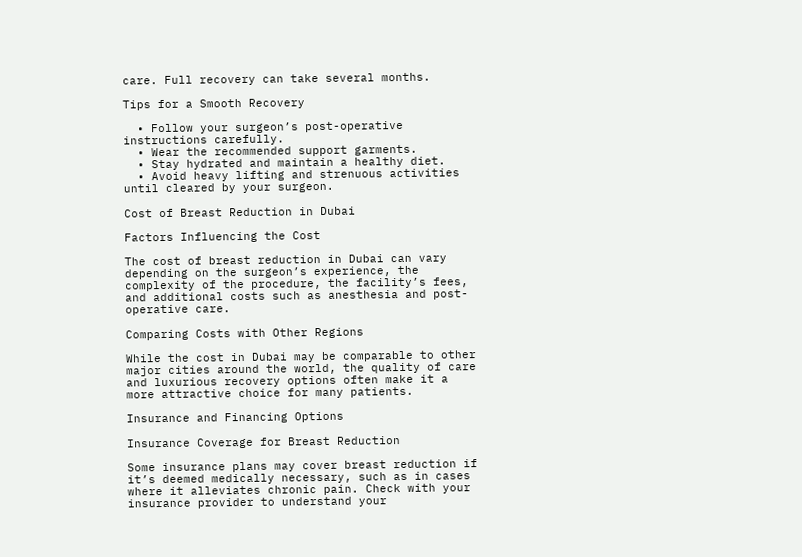care. Full recovery can take several months.

Tips for a Smooth Recovery

  • Follow your surgeon’s post-operative instructions carefully.
  • Wear the recommended support garments.
  • Stay hydrated and maintain a healthy diet.
  • Avoid heavy lifting and strenuous activities until cleared by your surgeon.

Cost of Breast Reduction in Dubai

Factors Influencing the Cost

The cost of breast reduction in Dubai can vary depending on the surgeon’s experience, the complexity of the procedure, the facility’s fees, and additional costs such as anesthesia and post-operative care.

Comparing Costs with Other Regions

While the cost in Dubai may be comparable to other major cities around the world, the quality of care and luxurious recovery options often make it a more attractive choice for many patients.

Insurance and Financing Options

Insurance Coverage for Breast Reduction

Some insurance plans may cover breast reduction if it’s deemed medically necessary, such as in cases where it alleviates chronic pain. Check with your insurance provider to understand your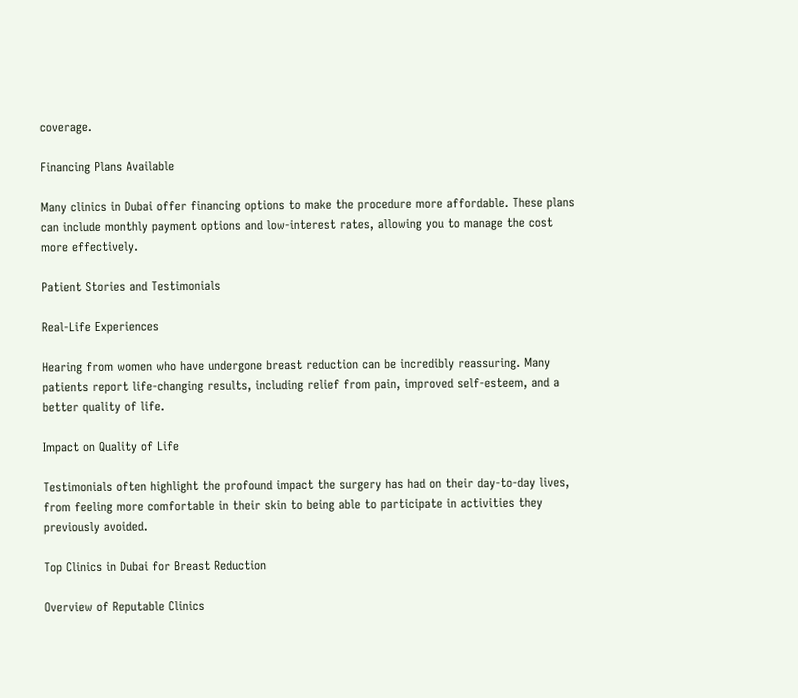coverage.

Financing Plans Available

Many clinics in Dubai offer financing options to make the procedure more affordable. These plans can include monthly payment options and low-interest rates, allowing you to manage the cost more effectively.

Patient Stories and Testimonials

Real-Life Experiences

Hearing from women who have undergone breast reduction can be incredibly reassuring. Many patients report life-changing results, including relief from pain, improved self-esteem, and a better quality of life.

Impact on Quality of Life

Testimonials often highlight the profound impact the surgery has had on their day-to-day lives, from feeling more comfortable in their skin to being able to participate in activities they previously avoided.

Top Clinics in Dubai for Breast Reduction

Overview of Reputable Clinics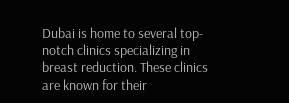Dubai is home to several top-notch clinics specializing in breast reduction. These clinics are known for their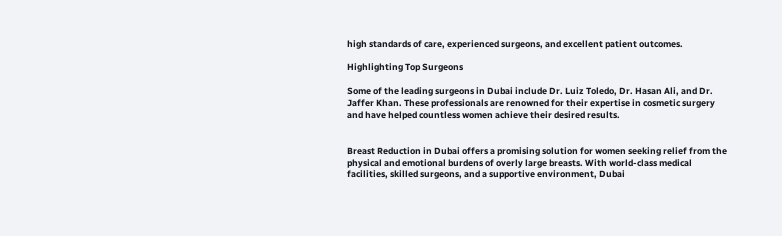high standards of care, experienced surgeons, and excellent patient outcomes.

Highlighting Top Surgeons

Some of the leading surgeons in Dubai include Dr. Luiz Toledo, Dr. Hasan Ali, and Dr. Jaffer Khan. These professionals are renowned for their expertise in cosmetic surgery and have helped countless women achieve their desired results.


Breast Reduction in Dubai offers a promising solution for women seeking relief from the physical and emotional burdens of overly large breasts. With world-class medical facilities, skilled surgeons, and a supportive environment, Dubai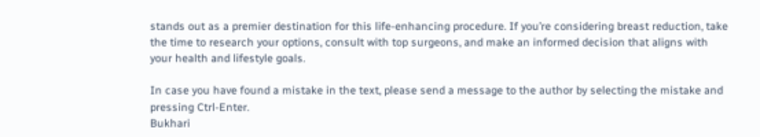stands out as a premier destination for this life-enhancing procedure. If you’re considering breast reduction, take the time to research your options, consult with top surgeons, and make an informed decision that aligns with your health and lifestyle goals.

In case you have found a mistake in the text, please send a message to the author by selecting the mistake and pressing Ctrl-Enter.
Bukhari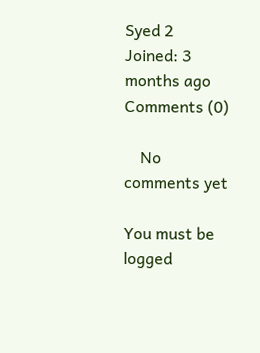Syed 2
Joined: 3 months ago
Comments (0)

    No comments yet

You must be logged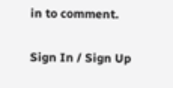in to comment.

Sign In / Sign Up